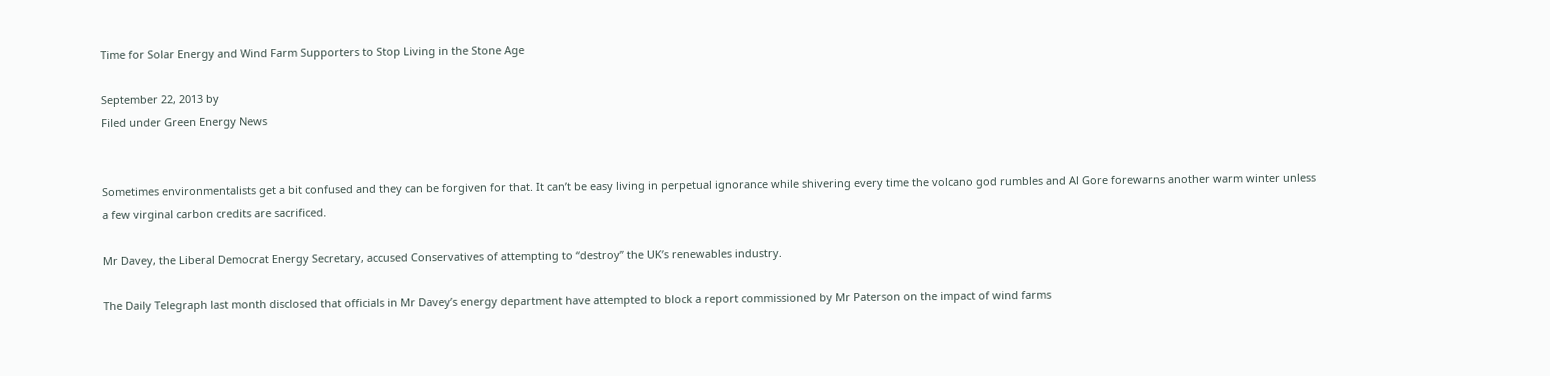Time for Solar Energy and Wind Farm Supporters to Stop Living in the Stone Age

September 22, 2013 by
Filed under Green Energy News


Sometimes environmentalists get a bit confused and they can be forgiven for that. It can’t be easy living in perpetual ignorance while shivering every time the volcano god rumbles and Al Gore forewarns another warm winter unless a few virginal carbon credits are sacrificed.

Mr Davey, the Liberal Democrat Energy Secretary, accused Conservatives of attempting to “destroy” the UK’s renewables industry.

The Daily Telegraph last month disclosed that officials in Mr Davey’s energy department have attempted to block a report commissioned by Mr Paterson on the impact of wind farms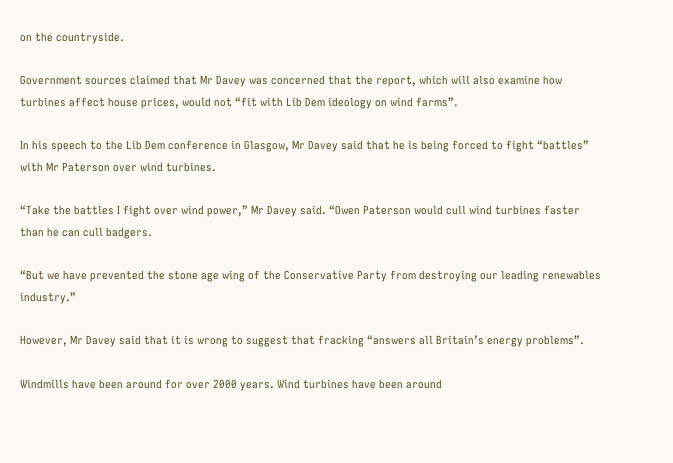on the countryside.

Government sources claimed that Mr Davey was concerned that the report, which will also examine how turbines affect house prices, would not “fit with Lib Dem ideology on wind farms”.

In his speech to the Lib Dem conference in Glasgow, Mr Davey said that he is being forced to fight “battles” with Mr Paterson over wind turbines.

“Take the battles I fight over wind power,” Mr Davey said. “Owen Paterson would cull wind turbines faster than he can cull badgers.

“But we have prevented the stone age wing of the Conservative Party from destroying our leading renewables industry.”

However, Mr Davey said that it is wrong to suggest that fracking “answers all Britain’s energy problems”.

Windmills have been around for over 2000 years. Wind turbines have been around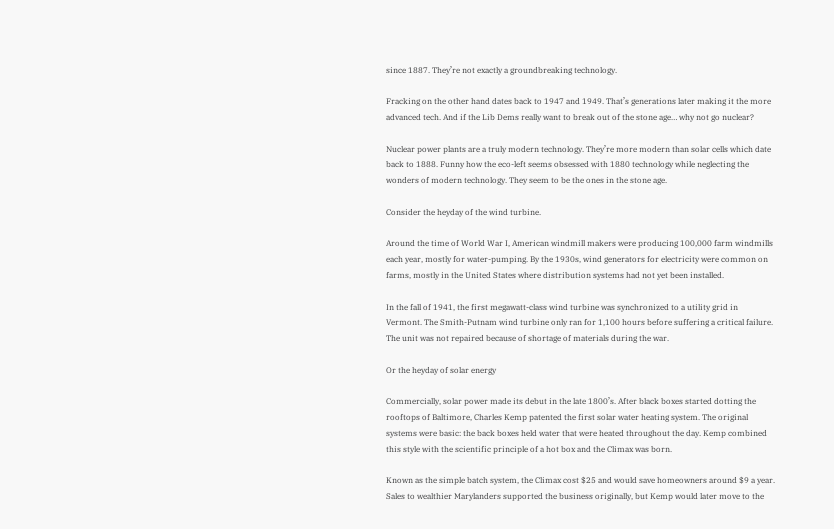since 1887. They’re not exactly a groundbreaking technology.

Fracking on the other hand dates back to 1947 and 1949. That’s generations later making it the more advanced tech. And if the Lib Dems really want to break out of the stone age… why not go nuclear?

Nuclear power plants are a truly modern technology. They’re more modern than solar cells which date back to 1888. Funny how the eco-left seems obsessed with 1880 technology while neglecting the wonders of modern technology. They seem to be the ones in the stone age.

Consider the heyday of the wind turbine.

Around the time of World War I, American windmill makers were producing 100,000 farm windmills each year, mostly for water-pumping. By the 1930s, wind generators for electricity were common on farms, mostly in the United States where distribution systems had not yet been installed.

In the fall of 1941, the first megawatt-class wind turbine was synchronized to a utility grid in Vermont. The Smith-Putnam wind turbine only ran for 1,100 hours before suffering a critical failure. The unit was not repaired because of shortage of materials during the war.

Or the heyday of solar energy

Commercially, solar power made its debut in the late 1800’s. After black boxes started dotting the rooftops of Baltimore, Charles Kemp patented the first solar water heating system. The original systems were basic: the back boxes held water that were heated throughout the day. Kemp combined this style with the scientific principle of a hot box and the Climax was born.

Known as the simple batch system, the Climax cost $25 and would save homeowners around $9 a year. Sales to wealthier Marylanders supported the business originally, but Kemp would later move to the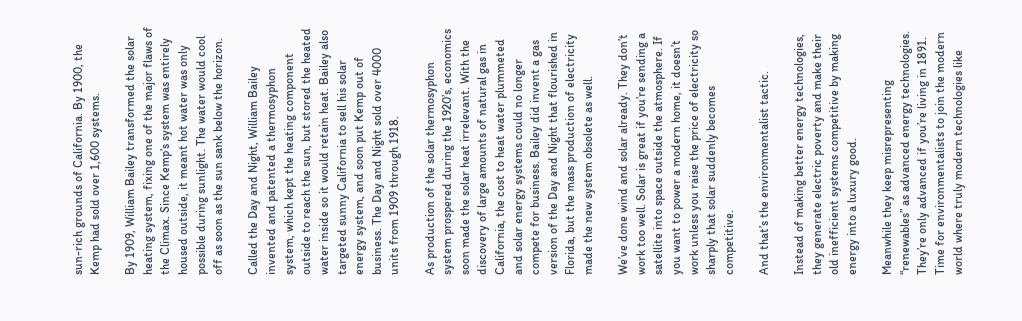sun-rich grounds of California. By 1900, the Kemp had sold over 1,600 systems.

By 1909, William Bailey transformed the solar heating system, fixing one of the major flaws of the Climax. Since Kemp’s system was entirely housed outside, it meant hot water was only possible during sunlight. The water would cool off as soon as the sun sank below the horizon.

Called the Day and Night, William Bailey invented and patented a thermosyphon system, which kept the heating component outside to reach the sun, but stored the heated water inside so it would retain heat. Bailey also targeted sunny California to sell his solar energy system, and soon put Kemp out of business. The Day and Night sold over 4000 units from 1909 through 1918.

As production of the solar thermosyphon system prospered during the 1920’s, economics soon made the solar heat irrelevant. With the discovery of large amounts of natural gas in California, the cost to heat water plummeted and solar energy systems could no longer compete for business. Bailey did invent a gas version of the Day and Night that flourished in Florida, but the mass production of electricity made the new system obsolete as well.

We’ve done wind and solar already. They don’t work too well. Solar is great if you’re sending a satellite into space outside the atmosphere. If you want to power a modern home, it doesn’t work unless you raise the price of electricity so sharply that solar suddenly becomes competitive.

And that’s the environmentalist tactic.

Instead of making better energy technologies, they generate electric poverty and make their old inefficient systems competitive by making energy into a luxury good.

Meanwhile they keep misrepresenting “renewables” as advanced energy technologies. They’re only advanced if you’re living in 1891. Time for environmentalists to join the modern world where truly modern technologies like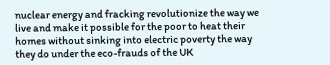nuclear energy and fracking revolutionize the way we live and make it possible for the poor to heat their homes without sinking into electric poverty the way they do under the eco-frauds of the UK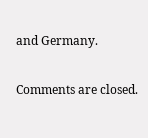and Germany.

Comments are closed.